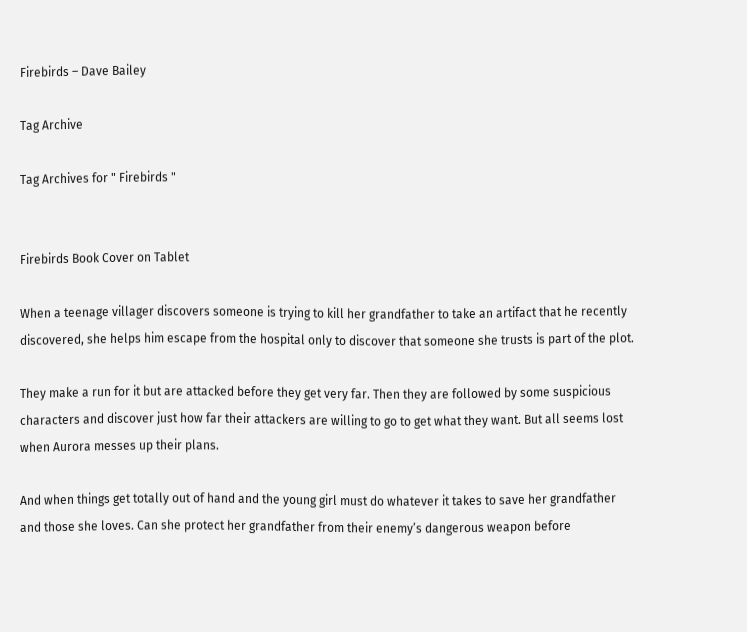Firebirds – Dave Bailey

Tag Archive

Tag Archives for " Firebirds "


Firebirds Book Cover on Tablet

When a teenage villager discovers someone is trying to kill her grandfather to take an artifact that he recently discovered, she helps him escape from the hospital only to discover that someone she trusts is part of the plot.

They make a run for it but are attacked before they get very far. Then they are followed by some suspicious characters and discover just how far their attackers are willing to go to get what they want. But all seems lost when Aurora messes up their plans.

And when things get totally out of hand and the young girl must do whatever it takes to save her grandfather and those she loves. Can she protect her grandfather from their enemy’s dangerous weapon before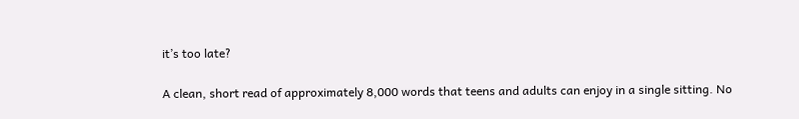it’s too late?

A clean, short read of approximately 8,000 words that teens and adults can enjoy in a single sitting. No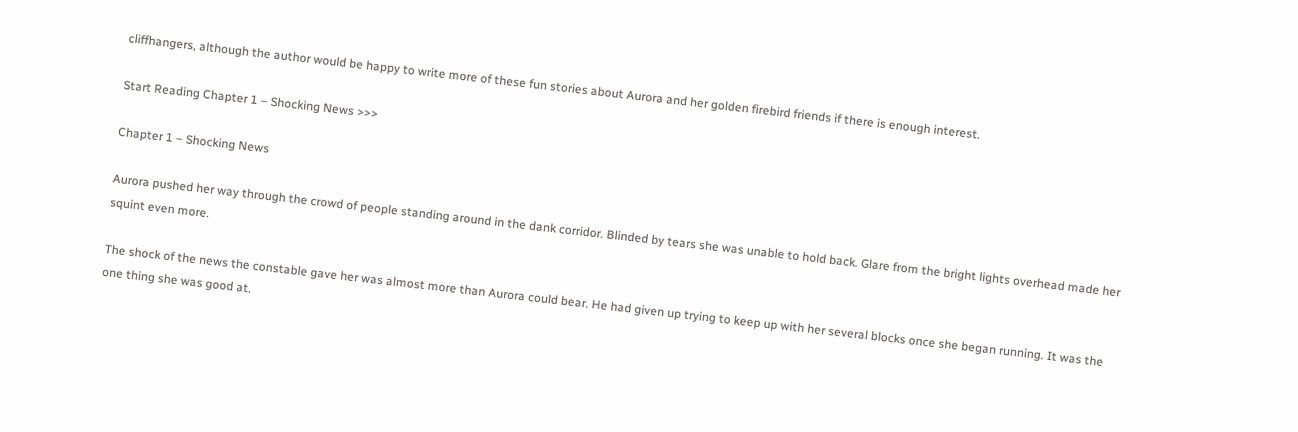cliffhangers, although the author would be happy to write more of these fun stories about Aurora and her golden firebird friends if there is enough interest.

Start Reading Chapter 1 – Shocking News >>>

Chapter 1 – Shocking News

Aurora pushed her way through the crowd of people standing around in the dank corridor. Blinded by tears she was unable to hold back. Glare from the bright lights overhead made her squint even more.

The shock of the news the constable gave her was almost more than Aurora could bear. He had given up trying to keep up with her several blocks once she began running. It was the one thing she was good at.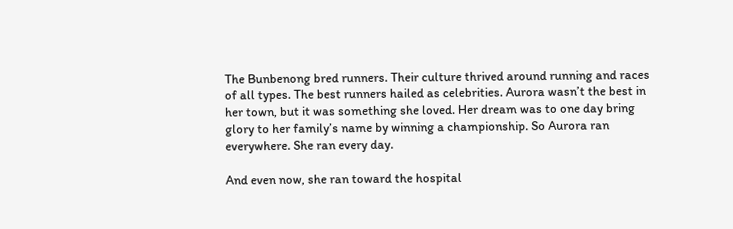The Bunbenong bred runners. Their culture thrived around running and races of all types. The best runners hailed as celebrities. Aurora wasn’t the best in her town, but it was something she loved. Her dream was to one day bring glory to her family’s name by winning a championship. So Aurora ran everywhere. She ran every day.

And even now, she ran toward the hospital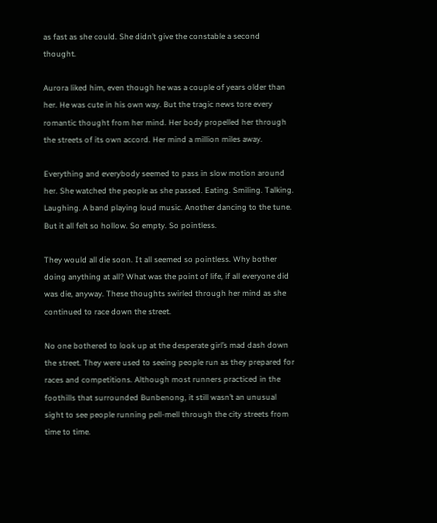as fast as she could. She didn’t give the constable a second thought.

Aurora liked him, even though he was a couple of years older than her. He was cute in his own way. But the tragic news tore every romantic thought from her mind. Her body propelled her through the streets of its own accord. Her mind a million miles away.

Everything and everybody seemed to pass in slow motion around her. She watched the people as she passed. Eating. Smiling. Talking. Laughing. A band playing loud music. Another dancing to the tune. But it all felt so hollow. So empty. So pointless.

They would all die soon. It all seemed so pointless. Why bother doing anything at all? What was the point of life, if all everyone did was die, anyway. These thoughts swirled through her mind as she continued to race down the street.

No one bothered to look up at the desperate girl’s mad dash down the street. They were used to seeing people run as they prepared for races and competitions. Although most runners practiced in the foothills that surrounded Bunbenong, it still wasn’t an unusual sight to see people running pell-mell through the city streets from time to time.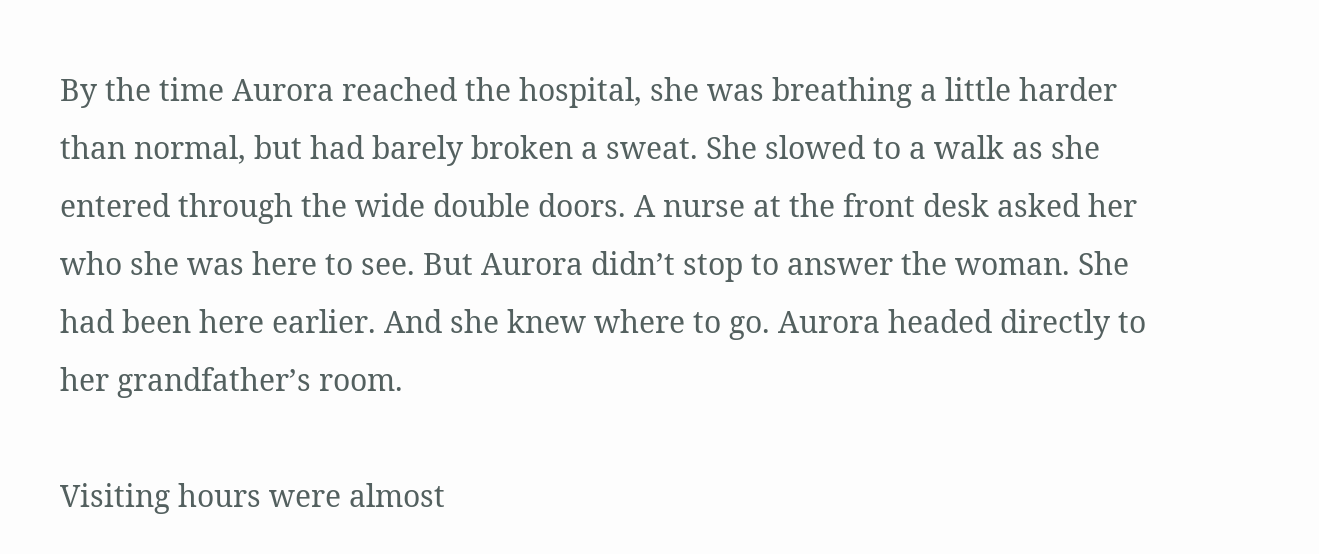By the time Aurora reached the hospital, she was breathing a little harder than normal, but had barely broken a sweat. She slowed to a walk as she entered through the wide double doors. A nurse at the front desk asked her who she was here to see. But Aurora didn’t stop to answer the woman. She had been here earlier. And she knew where to go. Aurora headed directly to her grandfather’s room.

Visiting hours were almost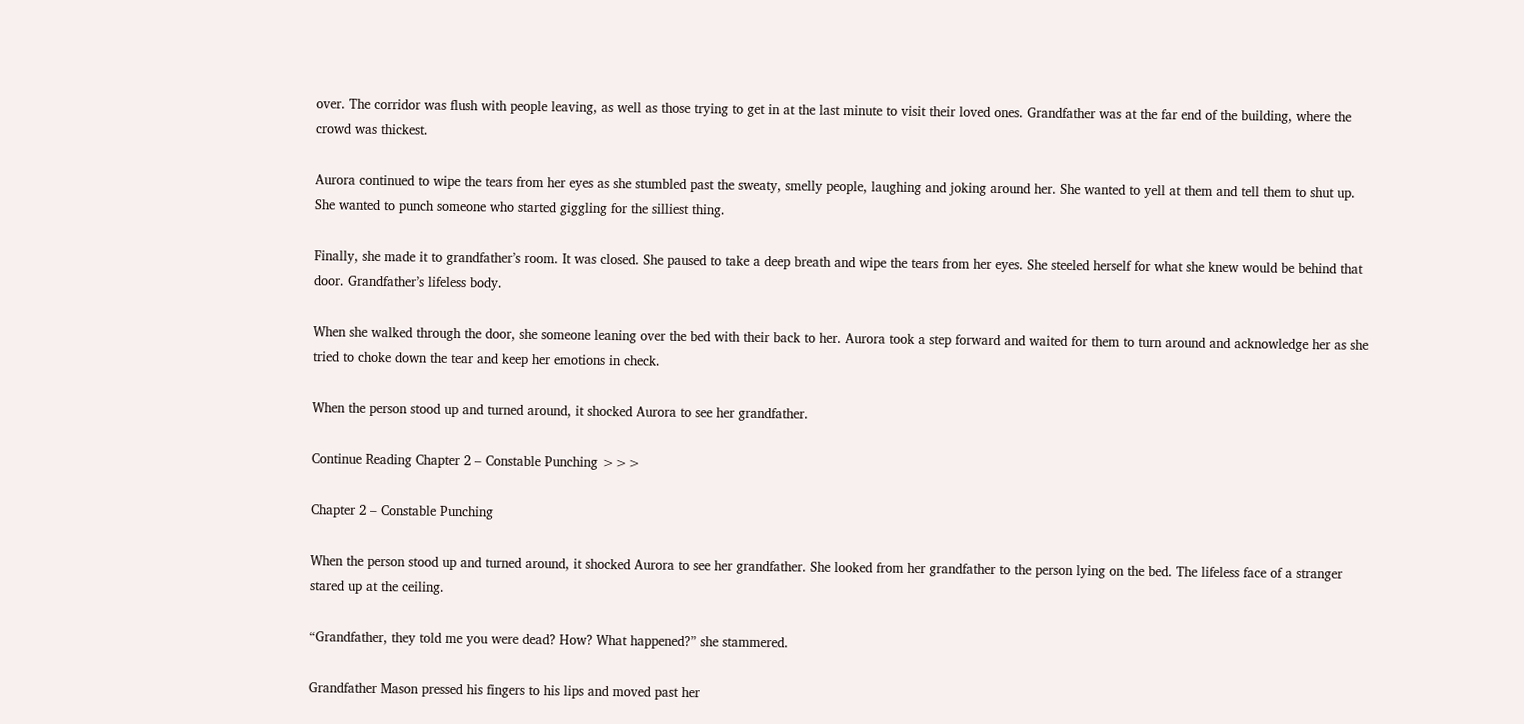over. The corridor was flush with people leaving, as well as those trying to get in at the last minute to visit their loved ones. Grandfather was at the far end of the building, where the crowd was thickest.

Aurora continued to wipe the tears from her eyes as she stumbled past the sweaty, smelly people, laughing and joking around her. She wanted to yell at them and tell them to shut up. She wanted to punch someone who started giggling for the silliest thing.

Finally, she made it to grandfather’s room. It was closed. She paused to take a deep breath and wipe the tears from her eyes. She steeled herself for what she knew would be behind that door. Grandfather’s lifeless body.

When she walked through the door, she someone leaning over the bed with their back to her. Aurora took a step forward and waited for them to turn around and acknowledge her as she tried to choke down the tear and keep her emotions in check.

When the person stood up and turned around, it shocked Aurora to see her grandfather.

Continue Reading Chapter 2 – Constable Punching >>>

Chapter 2 – Constable Punching

When the person stood up and turned around, it shocked Aurora to see her grandfather. She looked from her grandfather to the person lying on the bed. The lifeless face of a stranger stared up at the ceiling.

“Grandfather, they told me you were dead? How? What happened?” she stammered.

Grandfather Mason pressed his fingers to his lips and moved past her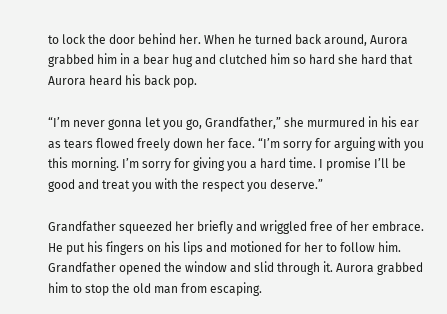to lock the door behind her. When he turned back around, Aurora grabbed him in a bear hug and clutched him so hard she hard that Aurora heard his back pop.

“I’m never gonna let you go, Grandfather,” she murmured in his ear as tears flowed freely down her face. “I’m sorry for arguing with you this morning. I’m sorry for giving you a hard time. I promise I’ll be good and treat you with the respect you deserve.”

Grandfather squeezed her briefly and wriggled free of her embrace. He put his fingers on his lips and motioned for her to follow him. Grandfather opened the window and slid through it. Aurora grabbed him to stop the old man from escaping.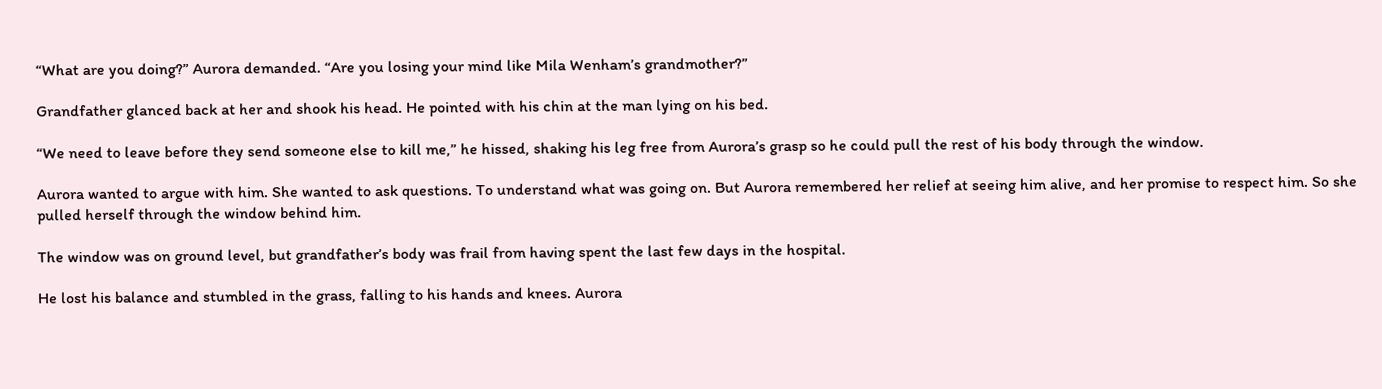“What are you doing?” Aurora demanded. “Are you losing your mind like Mila Wenham’s grandmother?”

Grandfather glanced back at her and shook his head. He pointed with his chin at the man lying on his bed.

“We need to leave before they send someone else to kill me,” he hissed, shaking his leg free from Aurora’s grasp so he could pull the rest of his body through the window.

Aurora wanted to argue with him. She wanted to ask questions. To understand what was going on. But Aurora remembered her relief at seeing him alive, and her promise to respect him. So she pulled herself through the window behind him.

The window was on ground level, but grandfather’s body was frail from having spent the last few days in the hospital.

He lost his balance and stumbled in the grass, falling to his hands and knees. Aurora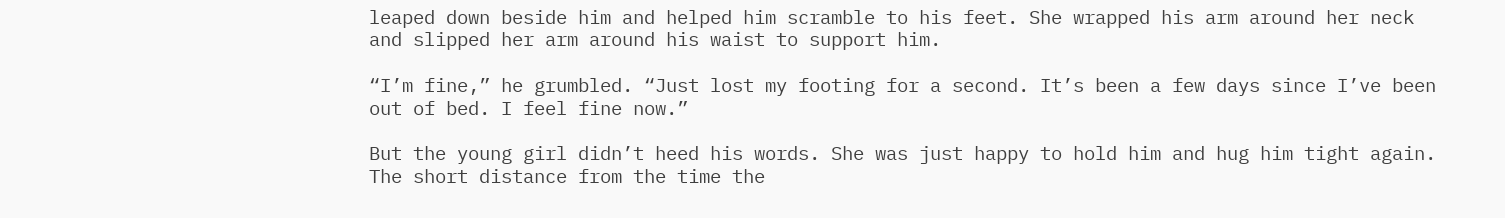leaped down beside him and helped him scramble to his feet. She wrapped his arm around her neck and slipped her arm around his waist to support him.

“I’m fine,” he grumbled. “Just lost my footing for a second. It’s been a few days since I’ve been out of bed. I feel fine now.”

But the young girl didn’t heed his words. She was just happy to hold him and hug him tight again. The short distance from the time the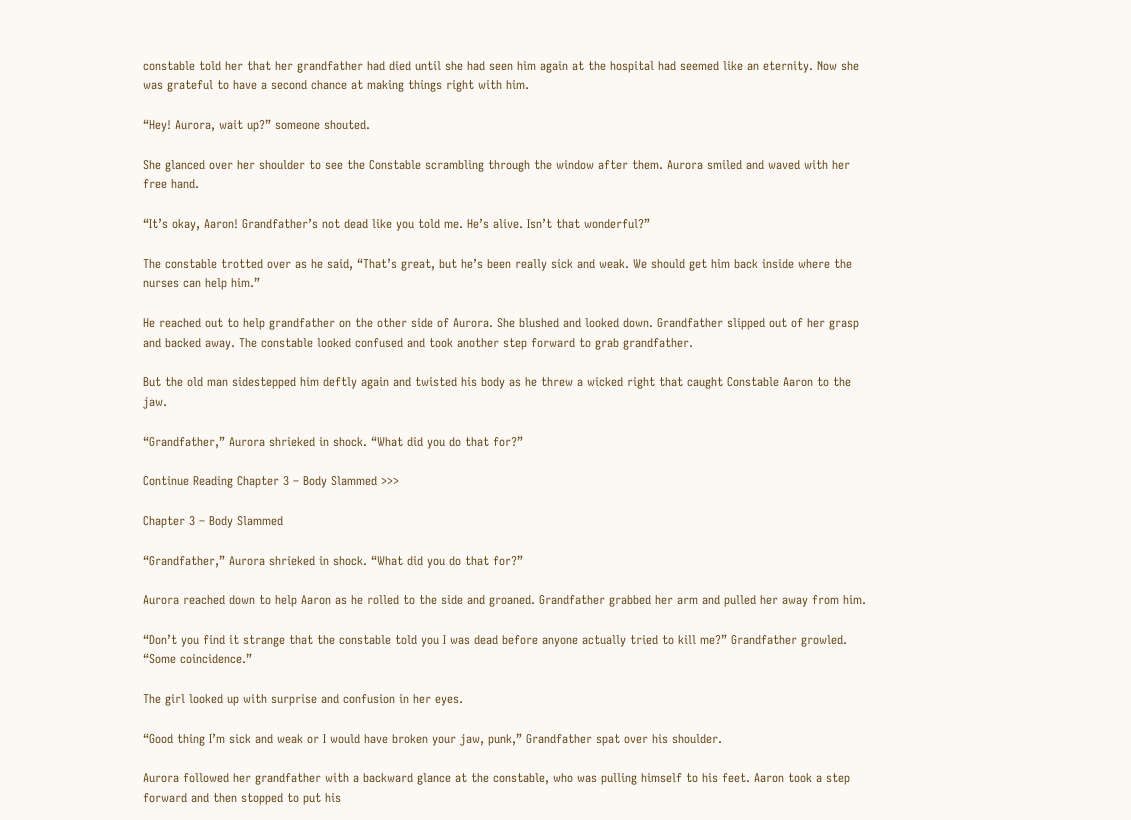constable told her that her grandfather had died until she had seen him again at the hospital had seemed like an eternity. Now she was grateful to have a second chance at making things right with him.

“Hey! Aurora, wait up?” someone shouted.

She glanced over her shoulder to see the Constable scrambling through the window after them. Aurora smiled and waved with her free hand.

“It’s okay, Aaron! Grandfather’s not dead like you told me. He’s alive. Isn’t that wonderful?”

The constable trotted over as he said, “That’s great, but he’s been really sick and weak. We should get him back inside where the nurses can help him.”

He reached out to help grandfather on the other side of Aurora. She blushed and looked down. Grandfather slipped out of her grasp and backed away. The constable looked confused and took another step forward to grab grandfather.

But the old man sidestepped him deftly again and twisted his body as he threw a wicked right that caught Constable Aaron to the jaw.

“Grandfather,” Aurora shrieked in shock. “What did you do that for?”

Continue Reading Chapter 3 – Body Slammed >>>

Chapter 3 – Body Slammed

“Grandfather,” Aurora shrieked in shock. “What did you do that for?”

Aurora reached down to help Aaron as he rolled to the side and groaned. Grandfather grabbed her arm and pulled her away from him.

“Don’t you find it strange that the constable told you I was dead before anyone actually tried to kill me?” Grandfather growled. “Some coincidence.”

The girl looked up with surprise and confusion in her eyes.

“Good thing I’m sick and weak or I would have broken your jaw, punk,” Grandfather spat over his shoulder.

Aurora followed her grandfather with a backward glance at the constable, who was pulling himself to his feet. Aaron took a step forward and then stopped to put his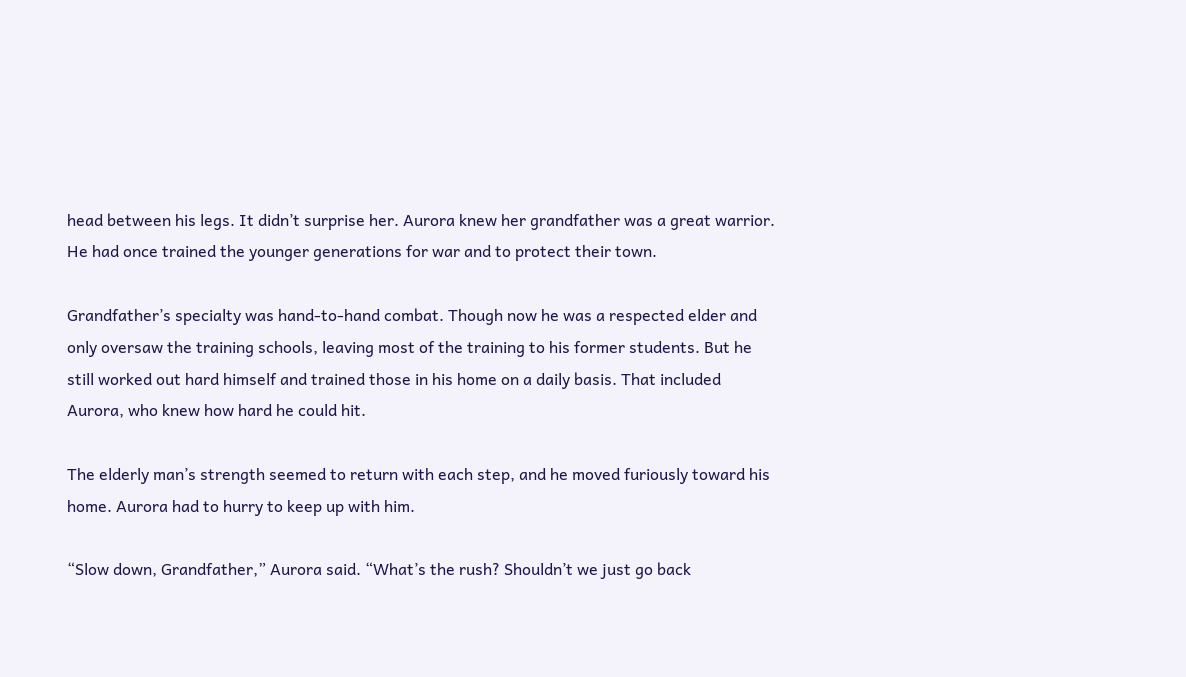head between his legs. It didn’t surprise her. Aurora knew her grandfather was a great warrior. He had once trained the younger generations for war and to protect their town.

Grandfather’s specialty was hand-to-hand combat. Though now he was a respected elder and only oversaw the training schools, leaving most of the training to his former students. But he still worked out hard himself and trained those in his home on a daily basis. That included Aurora, who knew how hard he could hit.

The elderly man’s strength seemed to return with each step, and he moved furiously toward his home. Aurora had to hurry to keep up with him.

“Slow down, Grandfather,” Aurora said. “What’s the rush? Shouldn’t we just go back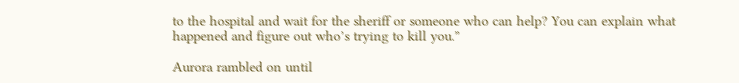to the hospital and wait for the sheriff or someone who can help? You can explain what happened and figure out who’s trying to kill you.”

Aurora rambled on until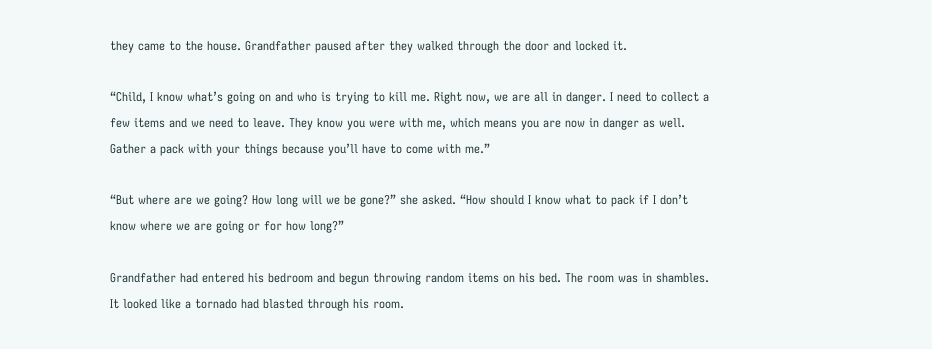they came to the house. Grandfather paused after they walked through the door and locked it.

“Child, I know what’s going on and who is trying to kill me. Right now, we are all in danger. I need to collect a few items and we need to leave. They know you were with me, which means you are now in danger as well. Gather a pack with your things because you’ll have to come with me.”

“But where are we going? How long will we be gone?” she asked. “How should I know what to pack if I don’t know where we are going or for how long?”

Grandfather had entered his bedroom and begun throwing random items on his bed. The room was in shambles. It looked like a tornado had blasted through his room.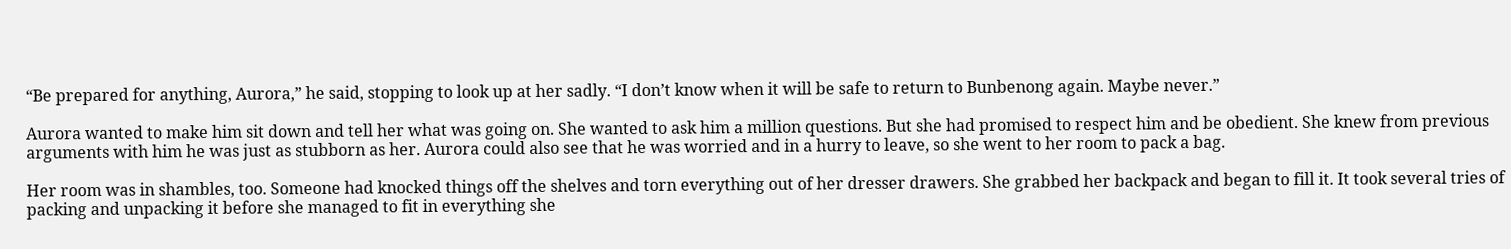“Be prepared for anything, Aurora,” he said, stopping to look up at her sadly. “I don’t know when it will be safe to return to Bunbenong again. Maybe never.”

Aurora wanted to make him sit down and tell her what was going on. She wanted to ask him a million questions. But she had promised to respect him and be obedient. She knew from previous arguments with him he was just as stubborn as her. Aurora could also see that he was worried and in a hurry to leave, so she went to her room to pack a bag.

Her room was in shambles, too. Someone had knocked things off the shelves and torn everything out of her dresser drawers. She grabbed her backpack and began to fill it. It took several tries of packing and unpacking it before she managed to fit in everything she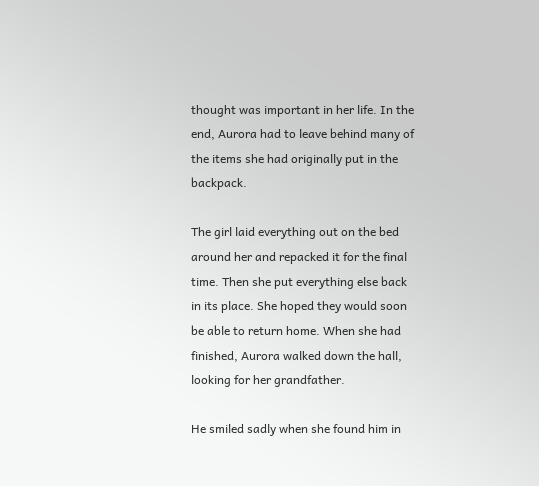thought was important in her life. In the end, Aurora had to leave behind many of the items she had originally put in the backpack.

The girl laid everything out on the bed around her and repacked it for the final time. Then she put everything else back in its place. She hoped they would soon be able to return home. When she had finished, Aurora walked down the hall, looking for her grandfather.

He smiled sadly when she found him in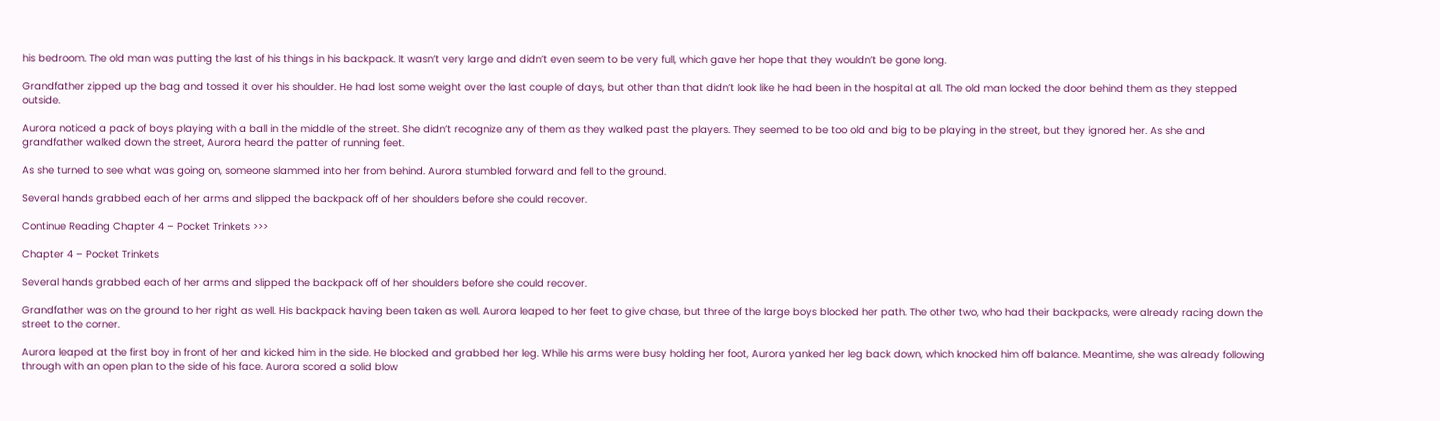his bedroom. The old man was putting the last of his things in his backpack. It wasn’t very large and didn’t even seem to be very full, which gave her hope that they wouldn’t be gone long.

Grandfather zipped up the bag and tossed it over his shoulder. He had lost some weight over the last couple of days, but other than that didn’t look like he had been in the hospital at all. The old man locked the door behind them as they stepped outside.

Aurora noticed a pack of boys playing with a ball in the middle of the street. She didn’t recognize any of them as they walked past the players. They seemed to be too old and big to be playing in the street, but they ignored her. As she and grandfather walked down the street, Aurora heard the patter of running feet.

As she turned to see what was going on, someone slammed into her from behind. Aurora stumbled forward and fell to the ground.

Several hands grabbed each of her arms and slipped the backpack off of her shoulders before she could recover.

Continue Reading Chapter 4 – Pocket Trinkets >>>

Chapter 4 – Pocket Trinkets

Several hands grabbed each of her arms and slipped the backpack off of her shoulders before she could recover.

Grandfather was on the ground to her right as well. His backpack having been taken as well. Aurora leaped to her feet to give chase, but three of the large boys blocked her path. The other two, who had their backpacks, were already racing down the street to the corner.

Aurora leaped at the first boy in front of her and kicked him in the side. He blocked and grabbed her leg. While his arms were busy holding her foot, Aurora yanked her leg back down, which knocked him off balance. Meantime, she was already following through with an open plan to the side of his face. Aurora scored a solid blow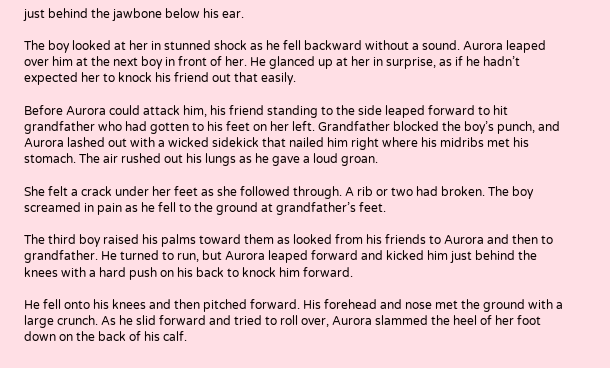just behind the jawbone below his ear.

The boy looked at her in stunned shock as he fell backward without a sound. Aurora leaped over him at the next boy in front of her. He glanced up at her in surprise, as if he hadn’t expected her to knock his friend out that easily.

Before Aurora could attack him, his friend standing to the side leaped forward to hit grandfather who had gotten to his feet on her left. Grandfather blocked the boy’s punch, and Aurora lashed out with a wicked sidekick that nailed him right where his midribs met his stomach. The air rushed out his lungs as he gave a loud groan.

She felt a crack under her feet as she followed through. A rib or two had broken. The boy screamed in pain as he fell to the ground at grandfather’s feet.

The third boy raised his palms toward them as looked from his friends to Aurora and then to grandfather. He turned to run, but Aurora leaped forward and kicked him just behind the knees with a hard push on his back to knock him forward.

He fell onto his knees and then pitched forward. His forehead and nose met the ground with a large crunch. As he slid forward and tried to roll over, Aurora slammed the heel of her foot down on the back of his calf.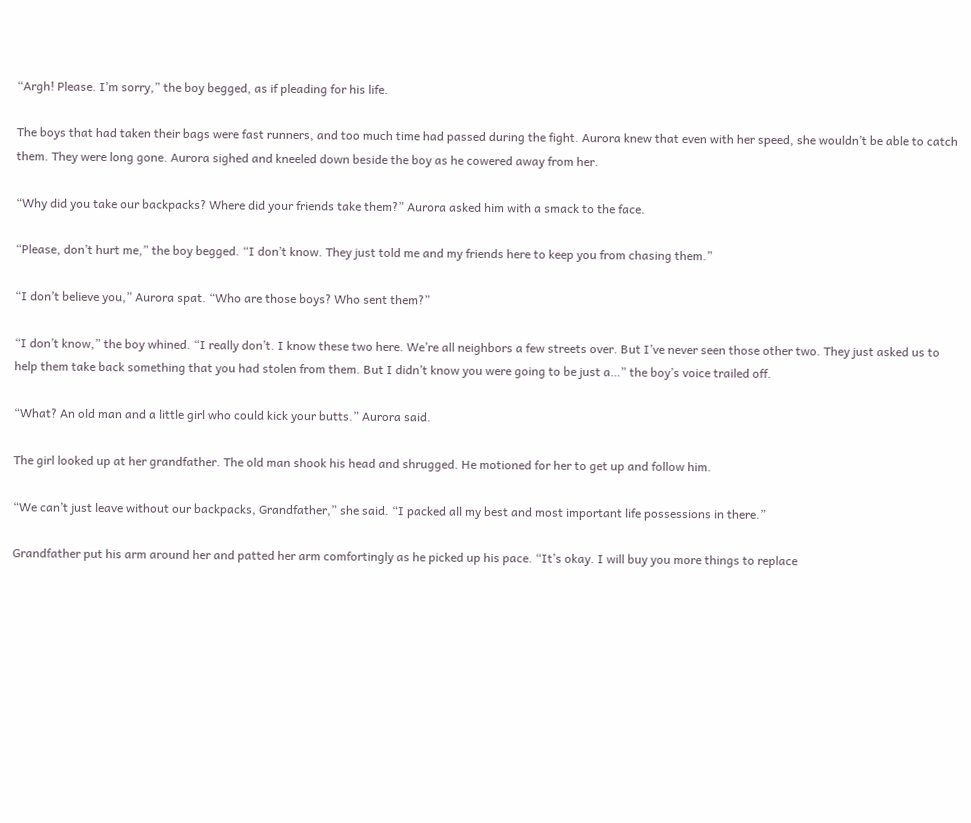“Argh! Please. I’m sorry,” the boy begged, as if pleading for his life.

The boys that had taken their bags were fast runners, and too much time had passed during the fight. Aurora knew that even with her speed, she wouldn’t be able to catch them. They were long gone. Aurora sighed and kneeled down beside the boy as he cowered away from her.

“Why did you take our backpacks? Where did your friends take them?” Aurora asked him with a smack to the face.

“Please, don’t hurt me,” the boy begged. “I don’t know. They just told me and my friends here to keep you from chasing them.”

“I don’t believe you,” Aurora spat. “Who are those boys? Who sent them?”

“I don’t know,” the boy whined. “I really don’t. I know these two here. We’re all neighbors a few streets over. But I’ve never seen those other two. They just asked us to help them take back something that you had stolen from them. But I didn’t know you were going to be just a…” the boy’s voice trailed off.

“What? An old man and a little girl who could kick your butts.” Aurora said.

The girl looked up at her grandfather. The old man shook his head and shrugged. He motioned for her to get up and follow him.

“We can’t just leave without our backpacks, Grandfather,” she said. “I packed all my best and most important life possessions in there.”

Grandfather put his arm around her and patted her arm comfortingly as he picked up his pace. “It’s okay. I will buy you more things to replace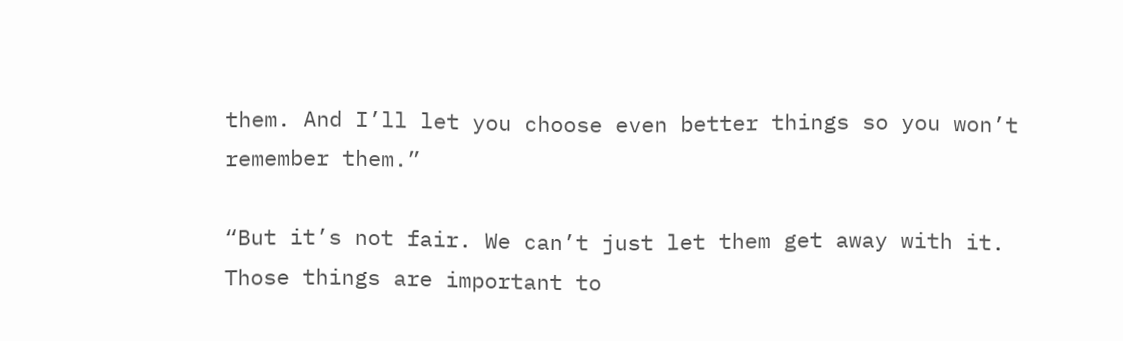them. And I’ll let you choose even better things so you won’t remember them.”

“But it’s not fair. We can’t just let them get away with it. Those things are important to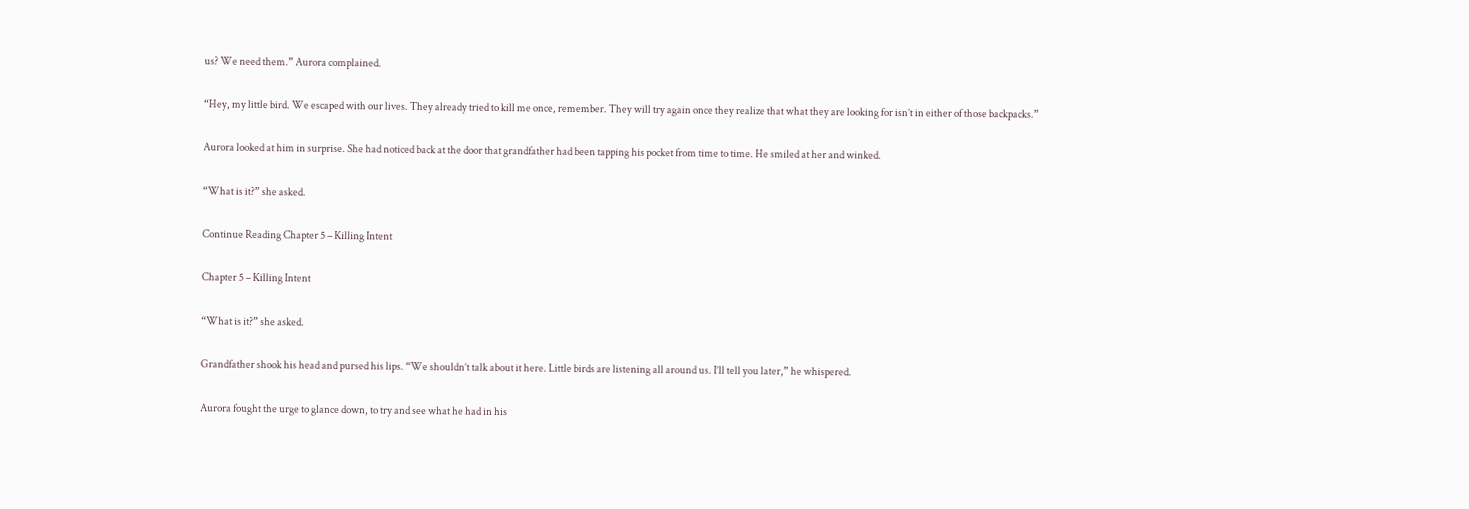us? We need them.” Aurora complained.

“Hey, my little bird. We escaped with our lives. They already tried to kill me once, remember. They will try again once they realize that what they are looking for isn’t in either of those backpacks.”

Aurora looked at him in surprise. She had noticed back at the door that grandfather had been tapping his pocket from time to time. He smiled at her and winked.

“What is it?” she asked.

Continue Reading Chapter 5 – Killing Intent

Chapter 5 – Killing Intent

“What is it?” she asked.

Grandfather shook his head and pursed his lips. “We shouldn’t talk about it here. Little birds are listening all around us. I’ll tell you later,” he whispered.

Aurora fought the urge to glance down, to try and see what he had in his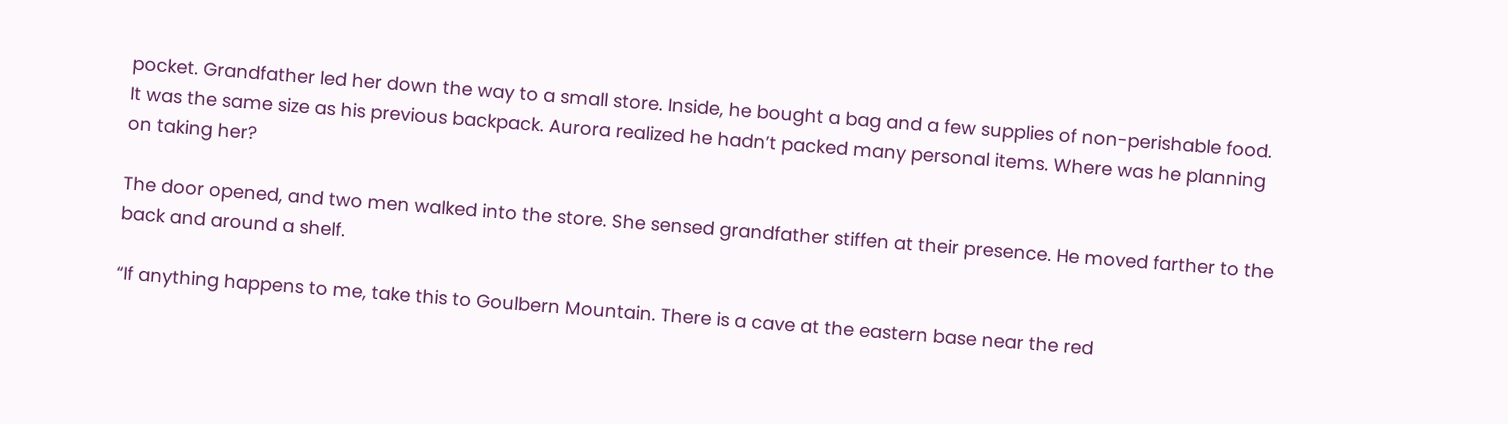pocket. Grandfather led her down the way to a small store. Inside, he bought a bag and a few supplies of non-perishable food. It was the same size as his previous backpack. Aurora realized he hadn’t packed many personal items. Where was he planning on taking her?

The door opened, and two men walked into the store. She sensed grandfather stiffen at their presence. He moved farther to the back and around a shelf.

“If anything happens to me, take this to Goulbern Mountain. There is a cave at the eastern base near the red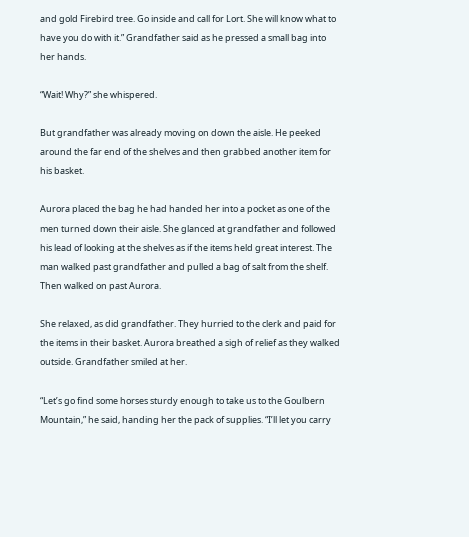and gold Firebird tree. Go inside and call for Lort. She will know what to have you do with it.” Grandfather said as he pressed a small bag into her hands.

“Wait! Why?” she whispered.

But grandfather was already moving on down the aisle. He peeked around the far end of the shelves and then grabbed another item for his basket.

Aurora placed the bag he had handed her into a pocket as one of the men turned down their aisle. She glanced at grandfather and followed his lead of looking at the shelves as if the items held great interest. The man walked past grandfather and pulled a bag of salt from the shelf. Then walked on past Aurora.

She relaxed, as did grandfather. They hurried to the clerk and paid for the items in their basket. Aurora breathed a sigh of relief as they walked outside. Grandfather smiled at her.

“Let’s go find some horses sturdy enough to take us to the Goulbern Mountain,” he said, handing her the pack of supplies. “I’ll let you carry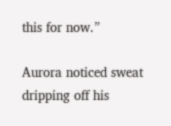this for now.”

Aurora noticed sweat dripping off his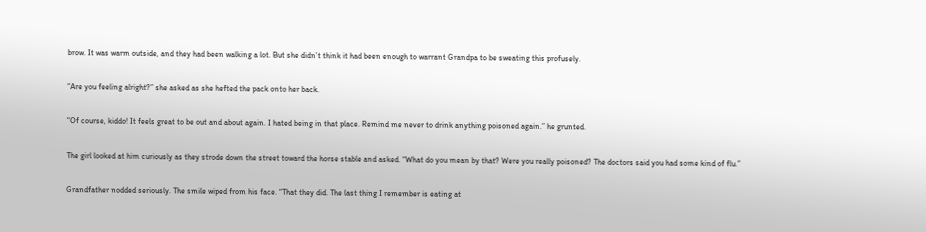brow. It was warm outside, and they had been walking a lot. But she didn’t think it had been enough to warrant Grandpa to be sweating this profusely.

“Are you feeling alright?” she asked as she hefted the pack onto her back.

“Of course, kiddo! It feels great to be out and about again. I hated being in that place. Remind me never to drink anything poisoned again.” he grunted.

The girl looked at him curiously as they strode down the street toward the horse stable and asked. “What do you mean by that? Were you really poisoned? The doctors said you had some kind of flu.”

Grandfather nodded seriously. The smile wiped from his face. “That they did. The last thing I remember is eating at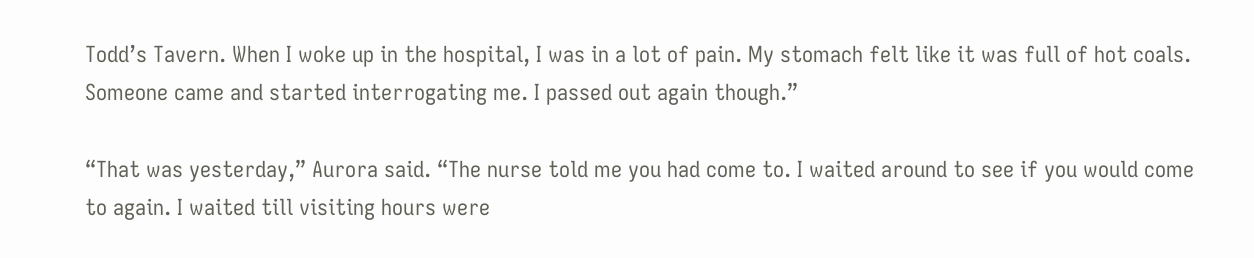Todd’s Tavern. When I woke up in the hospital, I was in a lot of pain. My stomach felt like it was full of hot coals. Someone came and started interrogating me. I passed out again though.”

“That was yesterday,” Aurora said. “The nurse told me you had come to. I waited around to see if you would come to again. I waited till visiting hours were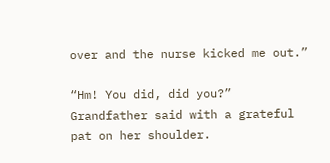over and the nurse kicked me out.”

“Hm! You did, did you?” Grandfather said with a grateful pat on her shoulder.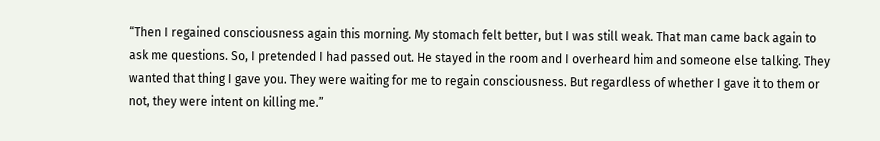“Then I regained consciousness again this morning. My stomach felt better, but I was still weak. That man came back again to ask me questions. So, I pretended I had passed out. He stayed in the room and I overheard him and someone else talking. They wanted that thing I gave you. They were waiting for me to regain consciousness. But regardless of whether I gave it to them or not, they were intent on killing me.”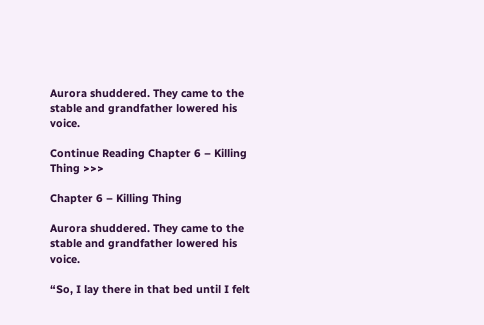Aurora shuddered. They came to the stable and grandfather lowered his voice.

Continue Reading Chapter 6 – Killing Thing >>>

Chapter 6 – Killing Thing

Aurora shuddered. They came to the stable and grandfather lowered his voice.

“So, I lay there in that bed until I felt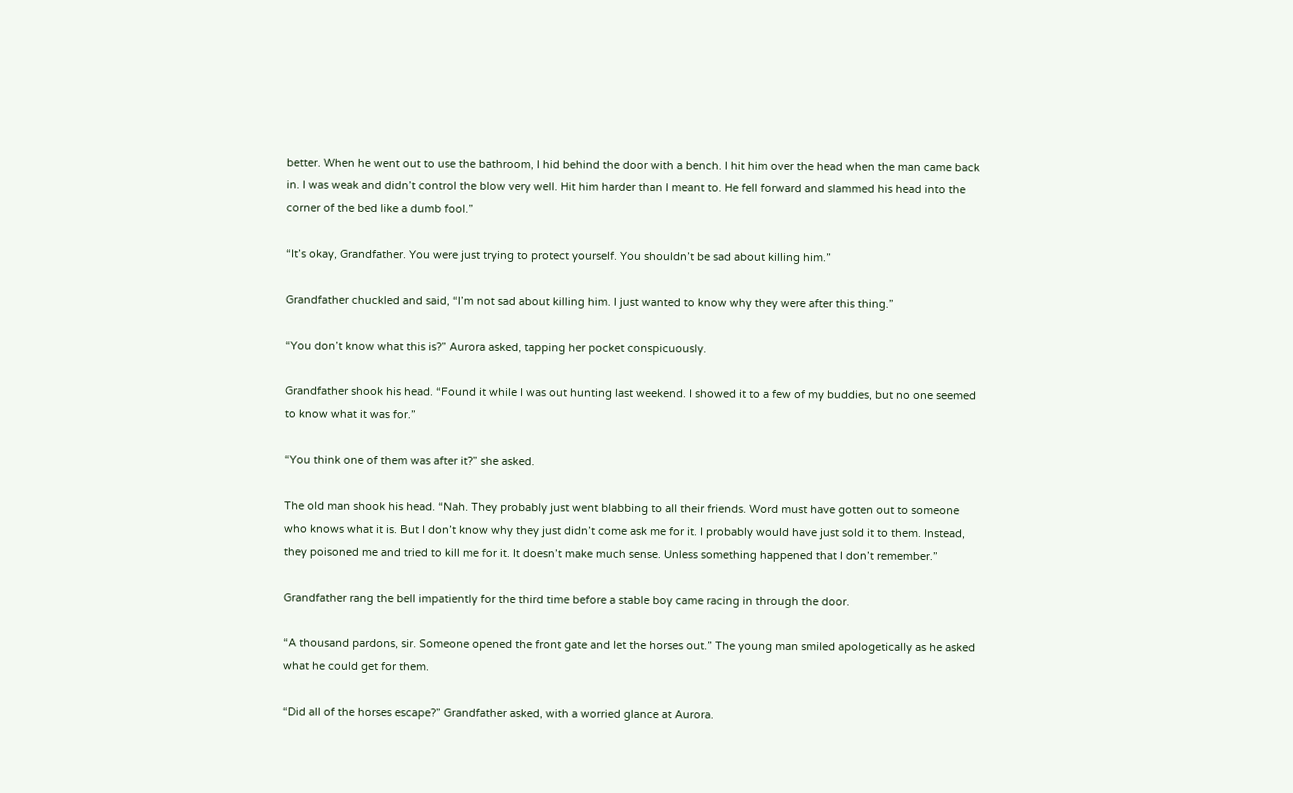better. When he went out to use the bathroom, I hid behind the door with a bench. I hit him over the head when the man came back in. I was weak and didn’t control the blow very well. Hit him harder than I meant to. He fell forward and slammed his head into the corner of the bed like a dumb fool.”

“It’s okay, Grandfather. You were just trying to protect yourself. You shouldn’t be sad about killing him.”

Grandfather chuckled and said, “I’m not sad about killing him. I just wanted to know why they were after this thing.”

“You don’t know what this is?” Aurora asked, tapping her pocket conspicuously.

Grandfather shook his head. “Found it while I was out hunting last weekend. I showed it to a few of my buddies, but no one seemed to know what it was for.”

“You think one of them was after it?” she asked.

The old man shook his head. “Nah. They probably just went blabbing to all their friends. Word must have gotten out to someone who knows what it is. But I don’t know why they just didn’t come ask me for it. I probably would have just sold it to them. Instead, they poisoned me and tried to kill me for it. It doesn’t make much sense. Unless something happened that I don’t remember.”

Grandfather rang the bell impatiently for the third time before a stable boy came racing in through the door.

“A thousand pardons, sir. Someone opened the front gate and let the horses out.” The young man smiled apologetically as he asked what he could get for them.

“Did all of the horses escape?” Grandfather asked, with a worried glance at Aurora.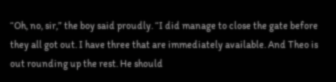“Oh, no, sir,” the boy said proudly. “I did manage to close the gate before they all got out. I have three that are immediately available. And Theo is out rounding up the rest. He should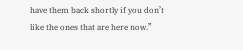have them back shortly if you don’t like the ones that are here now.”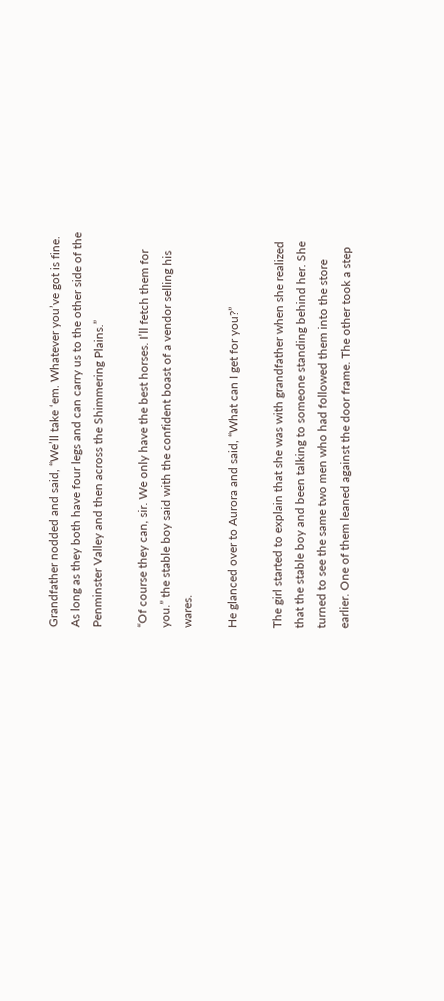Grandfather nodded and said, “We’ll take ‘em. Whatever you’ve got is fine. As long as they both have four legs and can carry us to the other side of the Penminster Valley and then across the Shimmering Plains.”

“Of course they can, sir. We only have the best horses. I’ll fetch them for you.” the stable boy said with the confident boast of a vendor selling his wares.

He glanced over to Aurora and said, “What can I get for you?”

The girl started to explain that she was with grandfather when she realized that the stable boy and been talking to someone standing behind her. She turned to see the same two men who had followed them into the store earlier. One of them leaned against the door frame. The other took a step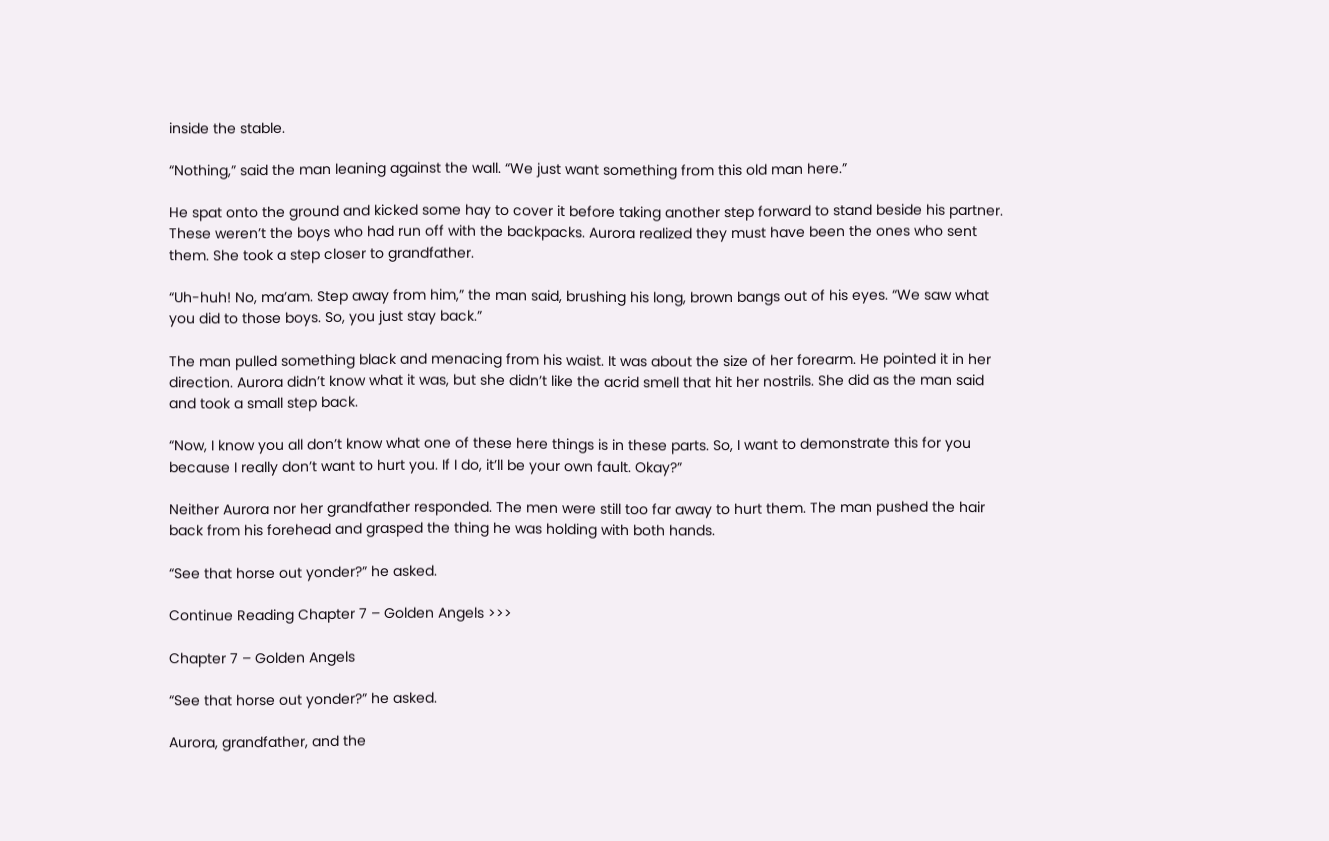inside the stable.

“Nothing,” said the man leaning against the wall. “We just want something from this old man here.”

He spat onto the ground and kicked some hay to cover it before taking another step forward to stand beside his partner. These weren’t the boys who had run off with the backpacks. Aurora realized they must have been the ones who sent them. She took a step closer to grandfather.

“Uh-huh! No, ma’am. Step away from him,” the man said, brushing his long, brown bangs out of his eyes. “We saw what you did to those boys. So, you just stay back.”

The man pulled something black and menacing from his waist. It was about the size of her forearm. He pointed it in her direction. Aurora didn’t know what it was, but she didn’t like the acrid smell that hit her nostrils. She did as the man said and took a small step back.

“Now, I know you all don’t know what one of these here things is in these parts. So, I want to demonstrate this for you because I really don’t want to hurt you. If I do, it’ll be your own fault. Okay?”

Neither Aurora nor her grandfather responded. The men were still too far away to hurt them. The man pushed the hair back from his forehead and grasped the thing he was holding with both hands.

“See that horse out yonder?” he asked.

Continue Reading Chapter 7 – Golden Angels >>>

Chapter 7 – Golden Angels

“See that horse out yonder?” he asked.

Aurora, grandfather, and the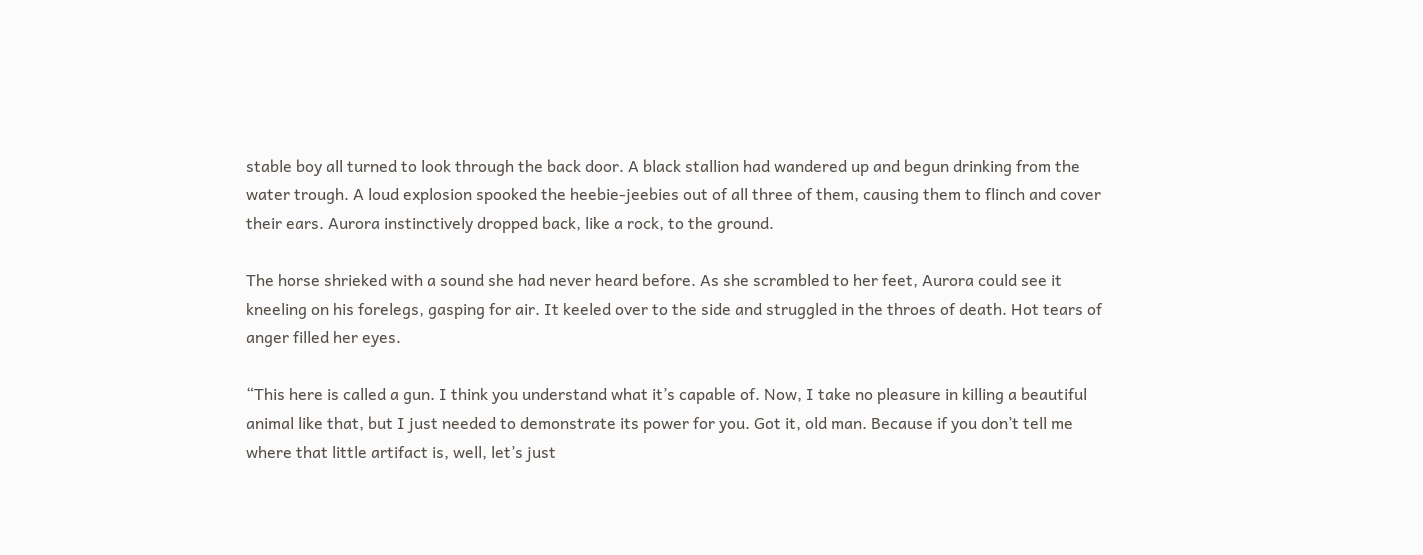stable boy all turned to look through the back door. A black stallion had wandered up and begun drinking from the water trough. A loud explosion spooked the heebie-jeebies out of all three of them, causing them to flinch and cover their ears. Aurora instinctively dropped back, like a rock, to the ground.

The horse shrieked with a sound she had never heard before. As she scrambled to her feet, Aurora could see it kneeling on his forelegs, gasping for air. It keeled over to the side and struggled in the throes of death. Hot tears of anger filled her eyes.

“This here is called a gun. I think you understand what it’s capable of. Now, I take no pleasure in killing a beautiful animal like that, but I just needed to demonstrate its power for you. Got it, old man. Because if you don’t tell me where that little artifact is, well, let’s just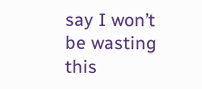say I won’t be wasting this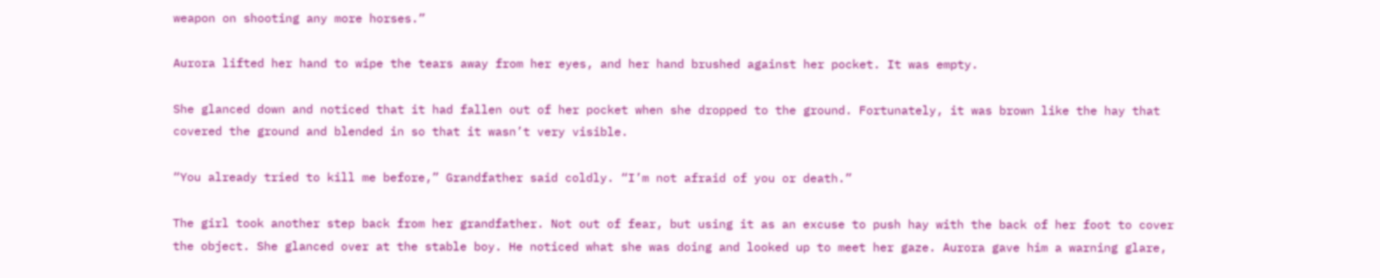weapon on shooting any more horses.”

Aurora lifted her hand to wipe the tears away from her eyes, and her hand brushed against her pocket. It was empty.

She glanced down and noticed that it had fallen out of her pocket when she dropped to the ground. Fortunately, it was brown like the hay that covered the ground and blended in so that it wasn’t very visible.

“You already tried to kill me before,” Grandfather said coldly. “I’m not afraid of you or death.”

The girl took another step back from her grandfather. Not out of fear, but using it as an excuse to push hay with the back of her foot to cover the object. She glanced over at the stable boy. He noticed what she was doing and looked up to meet her gaze. Aurora gave him a warning glare,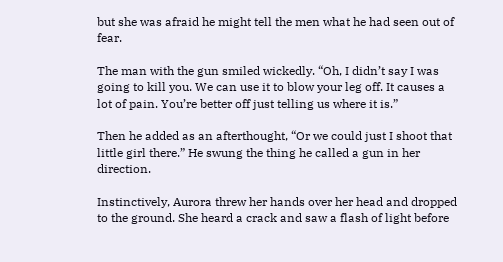but she was afraid he might tell the men what he had seen out of fear.

The man with the gun smiled wickedly. “Oh, I didn’t say I was going to kill you. We can use it to blow your leg off. It causes a lot of pain. You’re better off just telling us where it is.”

Then he added as an afterthought, “Or we could just I shoot that little girl there.” He swung the thing he called a gun in her direction.

Instinctively, Aurora threw her hands over her head and dropped to the ground. She heard a crack and saw a flash of light before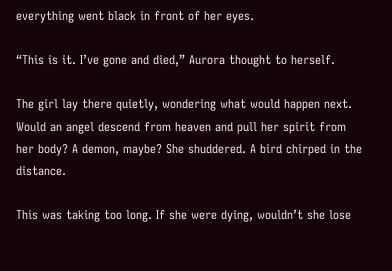everything went black in front of her eyes.

“This is it. I’ve gone and died,” Aurora thought to herself.

The girl lay there quietly, wondering what would happen next. Would an angel descend from heaven and pull her spirit from her body? A demon, maybe? She shuddered. A bird chirped in the distance.

This was taking too long. If she were dying, wouldn’t she lose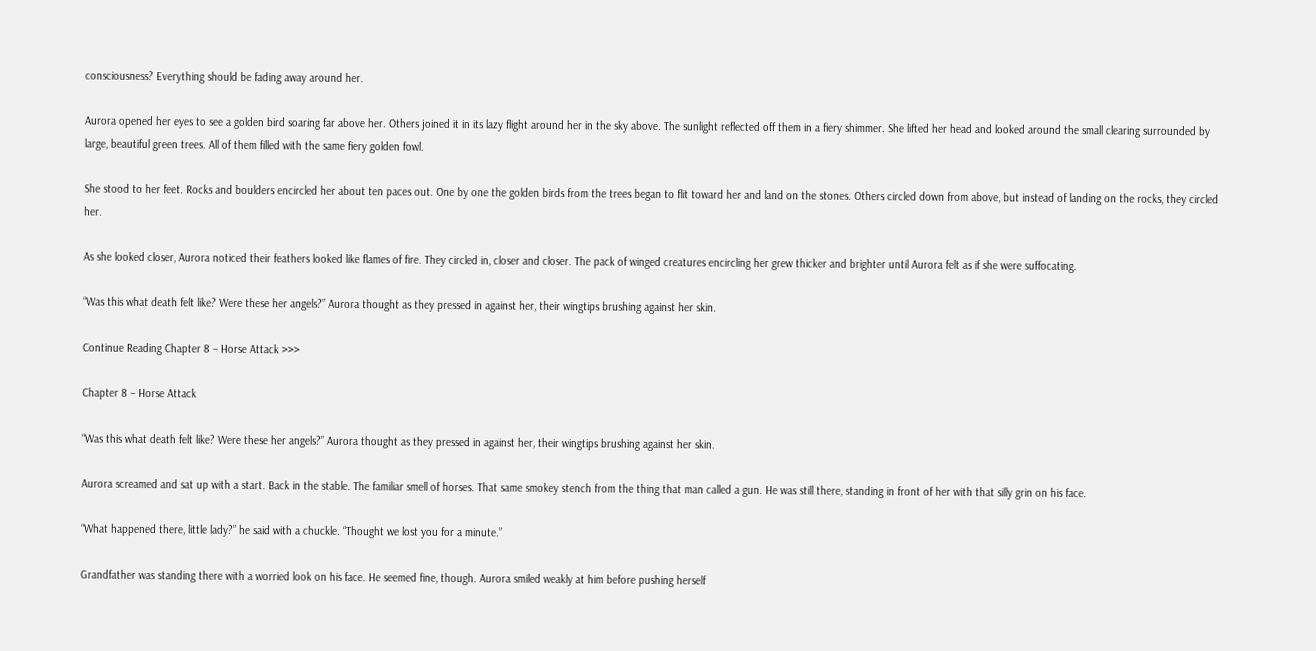consciousness? Everything should be fading away around her.

Aurora opened her eyes to see a golden bird soaring far above her. Others joined it in its lazy flight around her in the sky above. The sunlight reflected off them in a fiery shimmer. She lifted her head and looked around the small clearing surrounded by large, beautiful green trees. All of them filled with the same fiery golden fowl.

She stood to her feet. Rocks and boulders encircled her about ten paces out. One by one the golden birds from the trees began to flit toward her and land on the stones. Others circled down from above, but instead of landing on the rocks, they circled her.

As she looked closer, Aurora noticed their feathers looked like flames of fire. They circled in, closer and closer. The pack of winged creatures encircling her grew thicker and brighter until Aurora felt as if she were suffocating.

“Was this what death felt like? Were these her angels?” Aurora thought as they pressed in against her, their wingtips brushing against her skin.

Continue Reading Chapter 8 – Horse Attack >>>

Chapter 8 – Horse Attack

“Was this what death felt like? Were these her angels?” Aurora thought as they pressed in against her, their wingtips brushing against her skin.

Aurora screamed and sat up with a start. Back in the stable. The familiar smell of horses. That same smokey stench from the thing that man called a gun. He was still there, standing in front of her with that silly grin on his face.

“What happened there, little lady?” he said with a chuckle. “Thought we lost you for a minute.”

Grandfather was standing there with a worried look on his face. He seemed fine, though. Aurora smiled weakly at him before pushing herself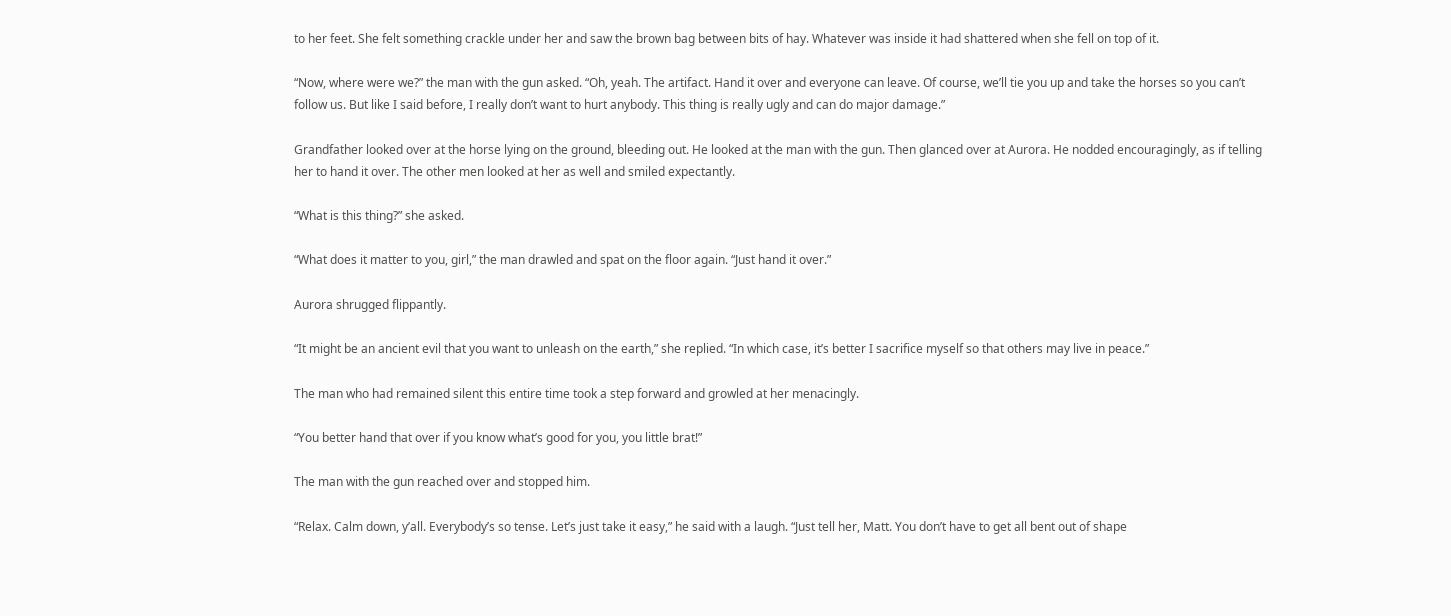to her feet. She felt something crackle under her and saw the brown bag between bits of hay. Whatever was inside it had shattered when she fell on top of it.

“Now, where were we?” the man with the gun asked. “Oh, yeah. The artifact. Hand it over and everyone can leave. Of course, we’ll tie you up and take the horses so you can’t follow us. But like I said before, I really don’t want to hurt anybody. This thing is really ugly and can do major damage.”

Grandfather looked over at the horse lying on the ground, bleeding out. He looked at the man with the gun. Then glanced over at Aurora. He nodded encouragingly, as if telling her to hand it over. The other men looked at her as well and smiled expectantly.

“What is this thing?” she asked.

“What does it matter to you, girl,” the man drawled and spat on the floor again. “Just hand it over.”

Aurora shrugged flippantly.

“It might be an ancient evil that you want to unleash on the earth,” she replied. “In which case, it’s better I sacrifice myself so that others may live in peace.”

The man who had remained silent this entire time took a step forward and growled at her menacingly.

“You better hand that over if you know what’s good for you, you little brat!”

The man with the gun reached over and stopped him.

“Relax. Calm down, y’all. Everybody’s so tense. Let’s just take it easy,” he said with a laugh. “Just tell her, Matt. You don’t have to get all bent out of shape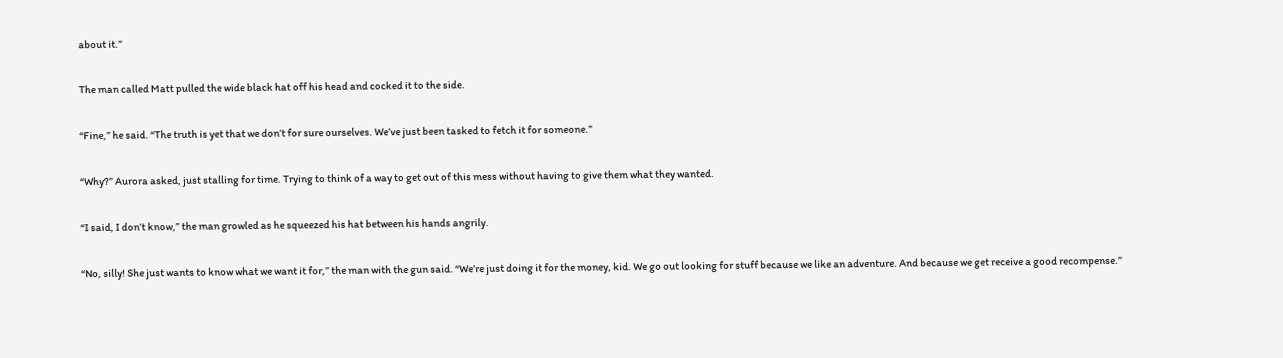about it.”

The man called Matt pulled the wide black hat off his head and cocked it to the side.

“Fine,” he said. “The truth is yet that we don’t for sure ourselves. We’ve just been tasked to fetch it for someone.”

“Why?” Aurora asked, just stalling for time. Trying to think of a way to get out of this mess without having to give them what they wanted.

“I said, I don’t know,” the man growled as he squeezed his hat between his hands angrily.

“No, silly! She just wants to know what we want it for,” the man with the gun said. “We’re just doing it for the money, kid. We go out looking for stuff because we like an adventure. And because we get receive a good recompense.”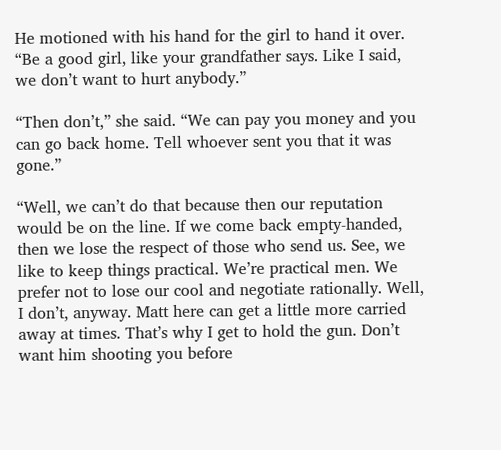He motioned with his hand for the girl to hand it over. “Be a good girl, like your grandfather says. Like I said, we don’t want to hurt anybody.”

“Then don’t,” she said. “We can pay you money and you can go back home. Tell whoever sent you that it was gone.”

“Well, we can’t do that because then our reputation would be on the line. If we come back empty-handed, then we lose the respect of those who send us. See, we like to keep things practical. We’re practical men. We prefer not to lose our cool and negotiate rationally. Well, I don’t, anyway. Matt here can get a little more carried away at times. That’s why I get to hold the gun. Don’t want him shooting you before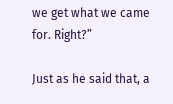we get what we came for. Right?”

Just as he said that, a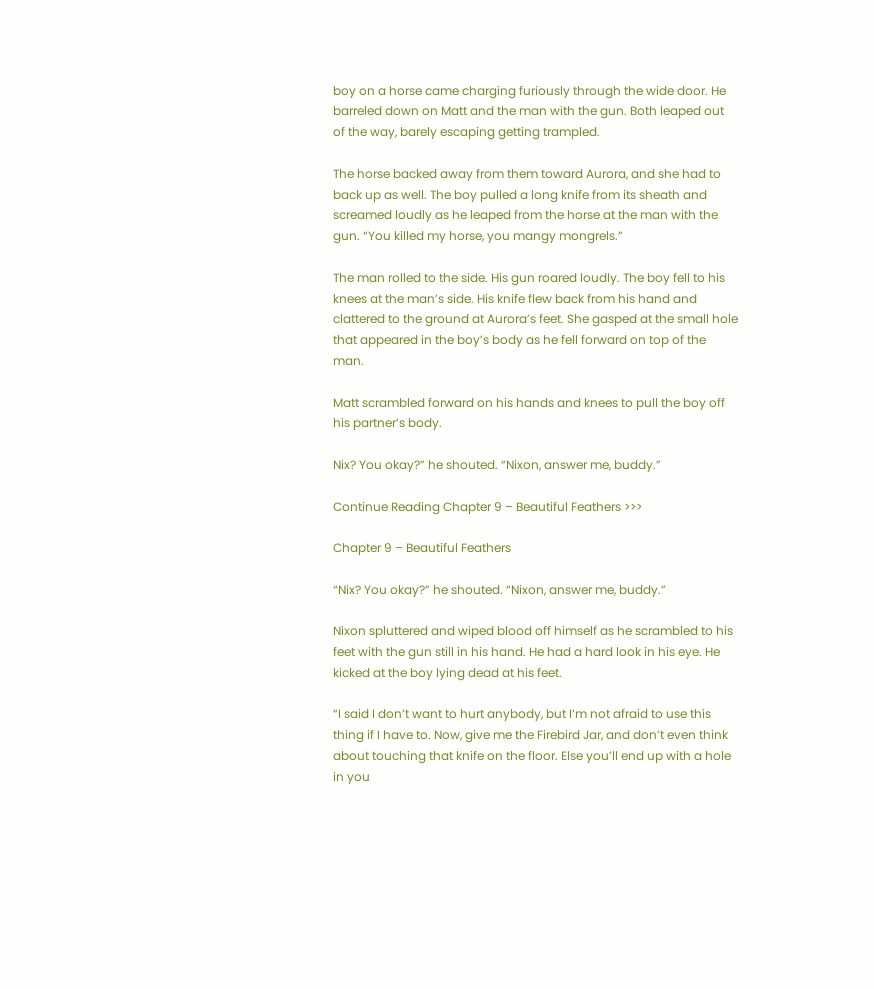boy on a horse came charging furiously through the wide door. He barreled down on Matt and the man with the gun. Both leaped out of the way, barely escaping getting trampled.

The horse backed away from them toward Aurora, and she had to back up as well. The boy pulled a long knife from its sheath and screamed loudly as he leaped from the horse at the man with the gun. “You killed my horse, you mangy mongrels.”

The man rolled to the side. His gun roared loudly. The boy fell to his knees at the man’s side. His knife flew back from his hand and clattered to the ground at Aurora’s feet. She gasped at the small hole that appeared in the boy’s body as he fell forward on top of the man.

Matt scrambled forward on his hands and knees to pull the boy off his partner’s body.

Nix? You okay?” he shouted. “Nixon, answer me, buddy.”

Continue Reading Chapter 9 – Beautiful Feathers >>>

Chapter 9 – Beautiful Feathers

“Nix? You okay?” he shouted. “Nixon, answer me, buddy.”

Nixon spluttered and wiped blood off himself as he scrambled to his feet with the gun still in his hand. He had a hard look in his eye. He kicked at the boy lying dead at his feet.

“I said I don’t want to hurt anybody, but I’m not afraid to use this thing if I have to. Now, give me the Firebird Jar, and don’t even think about touching that knife on the floor. Else you’ll end up with a hole in you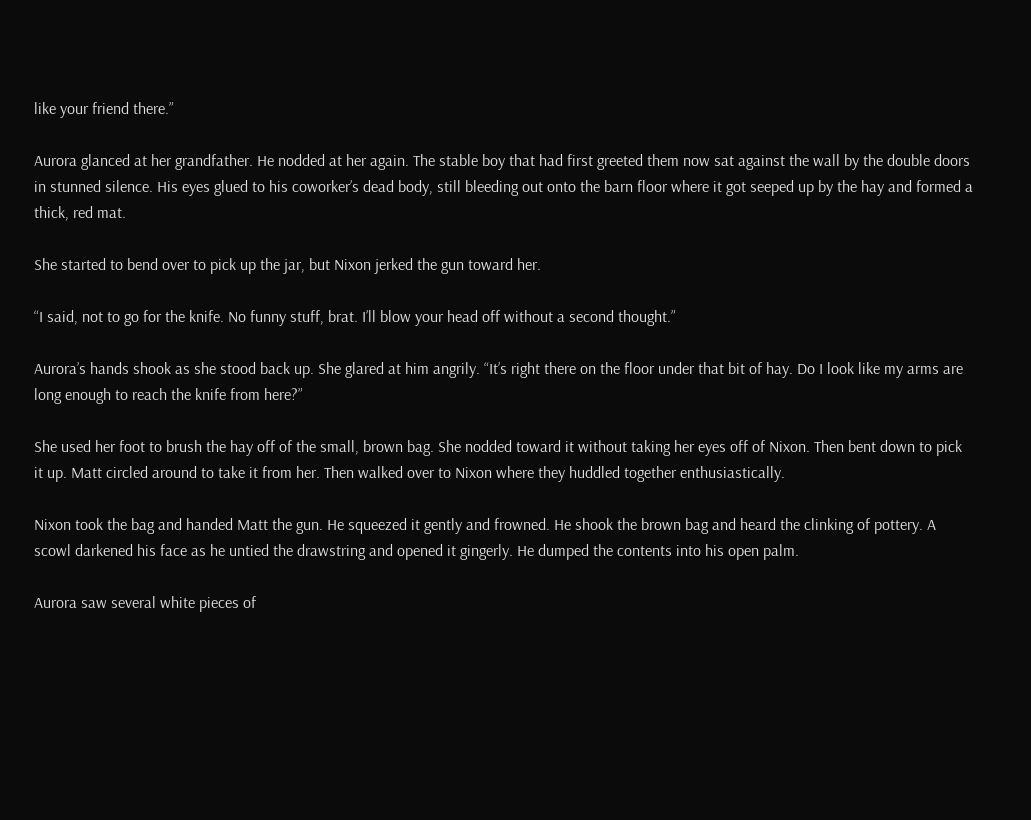like your friend there.”

Aurora glanced at her grandfather. He nodded at her again. The stable boy that had first greeted them now sat against the wall by the double doors in stunned silence. His eyes glued to his coworker’s dead body, still bleeding out onto the barn floor where it got seeped up by the hay and formed a thick, red mat.

She started to bend over to pick up the jar, but Nixon jerked the gun toward her.

“I said, not to go for the knife. No funny stuff, brat. I’ll blow your head off without a second thought.”

Aurora’s hands shook as she stood back up. She glared at him angrily. “It’s right there on the floor under that bit of hay. Do I look like my arms are long enough to reach the knife from here?”

She used her foot to brush the hay off of the small, brown bag. She nodded toward it without taking her eyes off of Nixon. Then bent down to pick it up. Matt circled around to take it from her. Then walked over to Nixon where they huddled together enthusiastically.

Nixon took the bag and handed Matt the gun. He squeezed it gently and frowned. He shook the brown bag and heard the clinking of pottery. A scowl darkened his face as he untied the drawstring and opened it gingerly. He dumped the contents into his open palm.

Aurora saw several white pieces of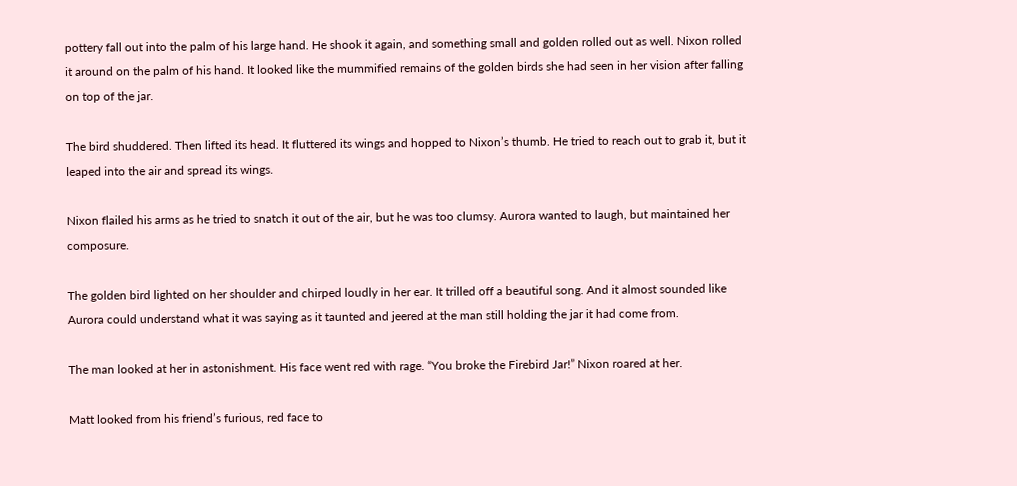pottery fall out into the palm of his large hand. He shook it again, and something small and golden rolled out as well. Nixon rolled it around on the palm of his hand. It looked like the mummified remains of the golden birds she had seen in her vision after falling on top of the jar.

The bird shuddered. Then lifted its head. It fluttered its wings and hopped to Nixon’s thumb. He tried to reach out to grab it, but it leaped into the air and spread its wings.

Nixon flailed his arms as he tried to snatch it out of the air, but he was too clumsy. Aurora wanted to laugh, but maintained her composure.

The golden bird lighted on her shoulder and chirped loudly in her ear. It trilled off a beautiful song. And it almost sounded like Aurora could understand what it was saying as it taunted and jeered at the man still holding the jar it had come from.

The man looked at her in astonishment. His face went red with rage. “You broke the Firebird Jar!” Nixon roared at her.

Matt looked from his friend’s furious, red face to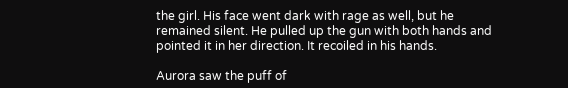the girl. His face went dark with rage as well, but he remained silent. He pulled up the gun with both hands and pointed it in her direction. It recoiled in his hands.

Aurora saw the puff of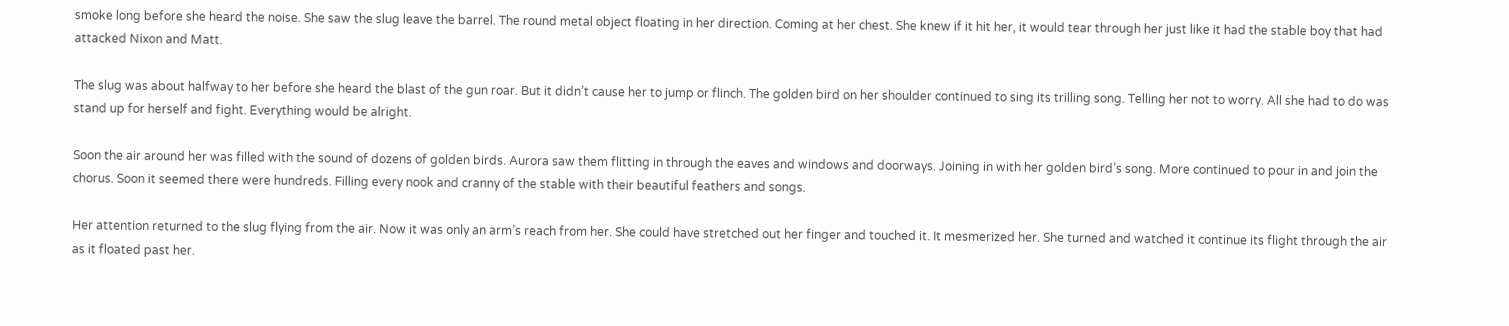smoke long before she heard the noise. She saw the slug leave the barrel. The round metal object floating in her direction. Coming at her chest. She knew if it hit her, it would tear through her just like it had the stable boy that had attacked Nixon and Matt.

The slug was about halfway to her before she heard the blast of the gun roar. But it didn’t cause her to jump or flinch. The golden bird on her shoulder continued to sing its trilling song. Telling her not to worry. All she had to do was stand up for herself and fight. Everything would be alright.

Soon the air around her was filled with the sound of dozens of golden birds. Aurora saw them flitting in through the eaves and windows and doorways. Joining in with her golden bird’s song. More continued to pour in and join the chorus. Soon it seemed there were hundreds. Filling every nook and cranny of the stable with their beautiful feathers and songs.

Her attention returned to the slug flying from the air. Now it was only an arm’s reach from her. She could have stretched out her finger and touched it. It mesmerized her. She turned and watched it continue its flight through the air as it floated past her.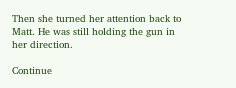Then she turned her attention back to Matt. He was still holding the gun in her direction.

Continue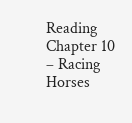Reading Chapter 10 – Racing Horses